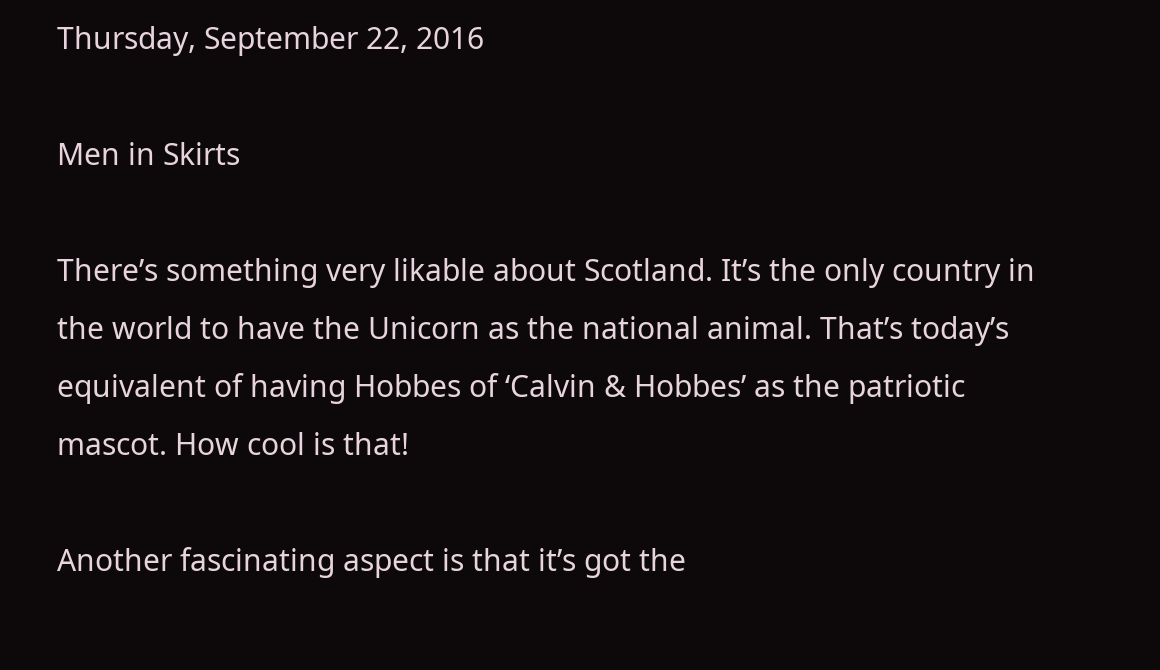Thursday, September 22, 2016

Men in Skirts

There’s something very likable about Scotland. It’s the only country in the world to have the Unicorn as the national animal. That’s today’s equivalent of having Hobbes of ‘Calvin & Hobbes’ as the patriotic mascot. How cool is that!

Another fascinating aspect is that it’s got the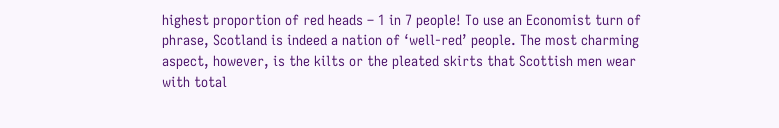highest proportion of red heads – 1 in 7 people! To use an Economist turn of phrase, Scotland is indeed a nation of ‘well-red’ people. The most charming aspect, however, is the kilts or the pleated skirts that Scottish men wear with total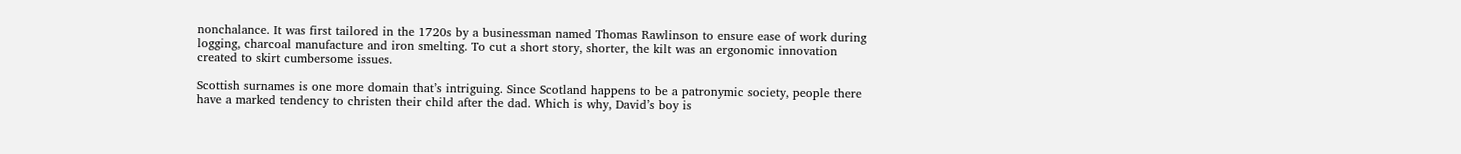nonchalance. It was first tailored in the 1720s by a businessman named Thomas Rawlinson to ensure ease of work during logging, charcoal manufacture and iron smelting. To cut a short story, shorter, the kilt was an ergonomic innovation created to skirt cumbersome issues.

Scottish surnames is one more domain that’s intriguing. Since Scotland happens to be a patronymic society, people there have a marked tendency to christen their child after the dad. Which is why, David’s boy is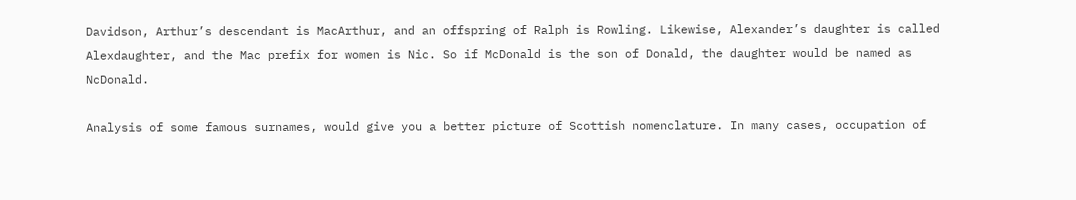Davidson, Arthur’s descendant is MacArthur, and an offspring of Ralph is Rowling. Likewise, Alexander’s daughter is called Alexdaughter, and the Mac prefix for women is Nic. So if McDonald is the son of Donald, the daughter would be named as NcDonald.

Analysis of some famous surnames, would give you a better picture of Scottish nomenclature. In many cases, occupation of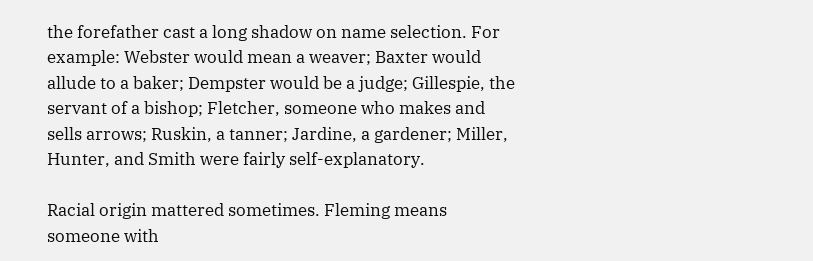the forefather cast a long shadow on name selection. For example: Webster would mean a weaver; Baxter would allude to a baker; Dempster would be a judge; Gillespie, the servant of a bishop; Fletcher, someone who makes and sells arrows; Ruskin, a tanner; Jardine, a gardener; Miller, Hunter, and Smith were fairly self-explanatory.

Racial origin mattered sometimes. Fleming means someone with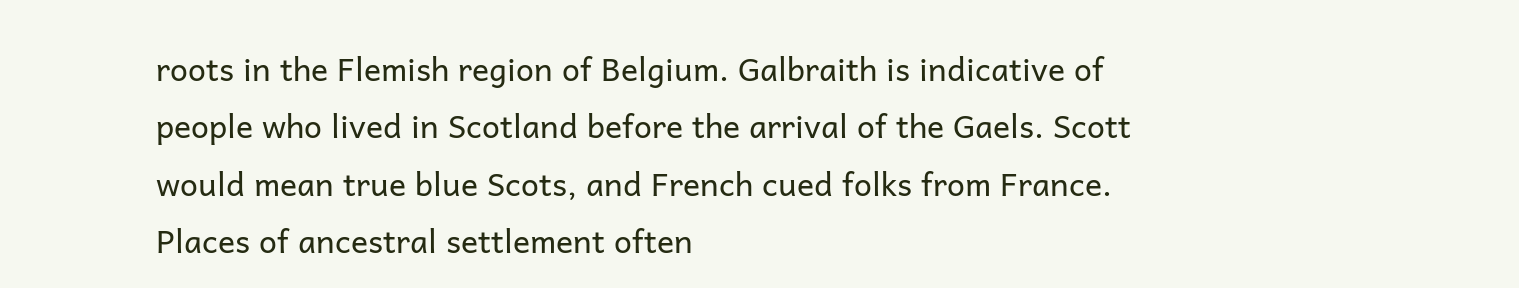roots in the Flemish region of Belgium. Galbraith is indicative of people who lived in Scotland before the arrival of the Gaels. Scott would mean true blue Scots, and French cued folks from France. Places of ancestral settlement often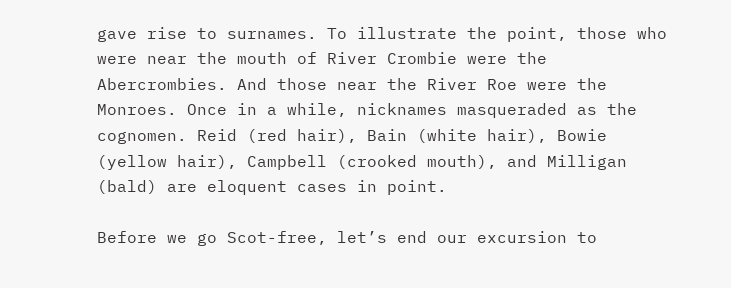gave rise to surnames. To illustrate the point, those who were near the mouth of River Crombie were the Abercrombies. And those near the River Roe were the Monroes. Once in a while, nicknames masqueraded as the cognomen. Reid (red hair), Bain (white hair), Bowie (yellow hair), Campbell (crooked mouth), and Milligan (bald) are eloquent cases in point.

Before we go Scot-free, let’s end our excursion to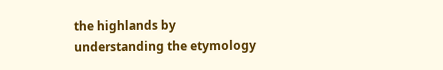the highlands by understanding the etymology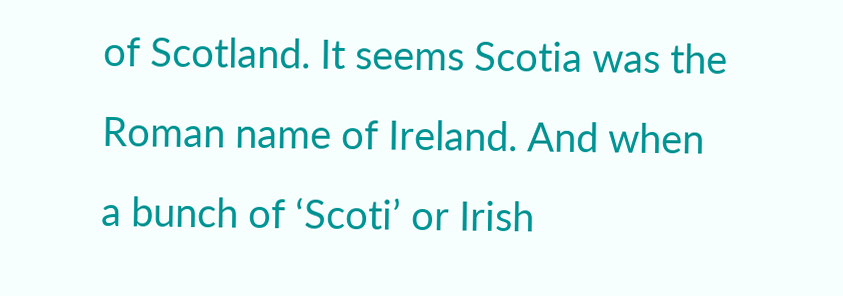of Scotland. It seems Scotia was the Roman name of Ireland. And when a bunch of ‘Scoti’ or Irish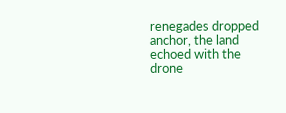renegades dropped anchor, the land echoed with the drone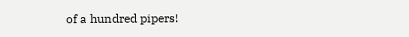of a hundred pipers!